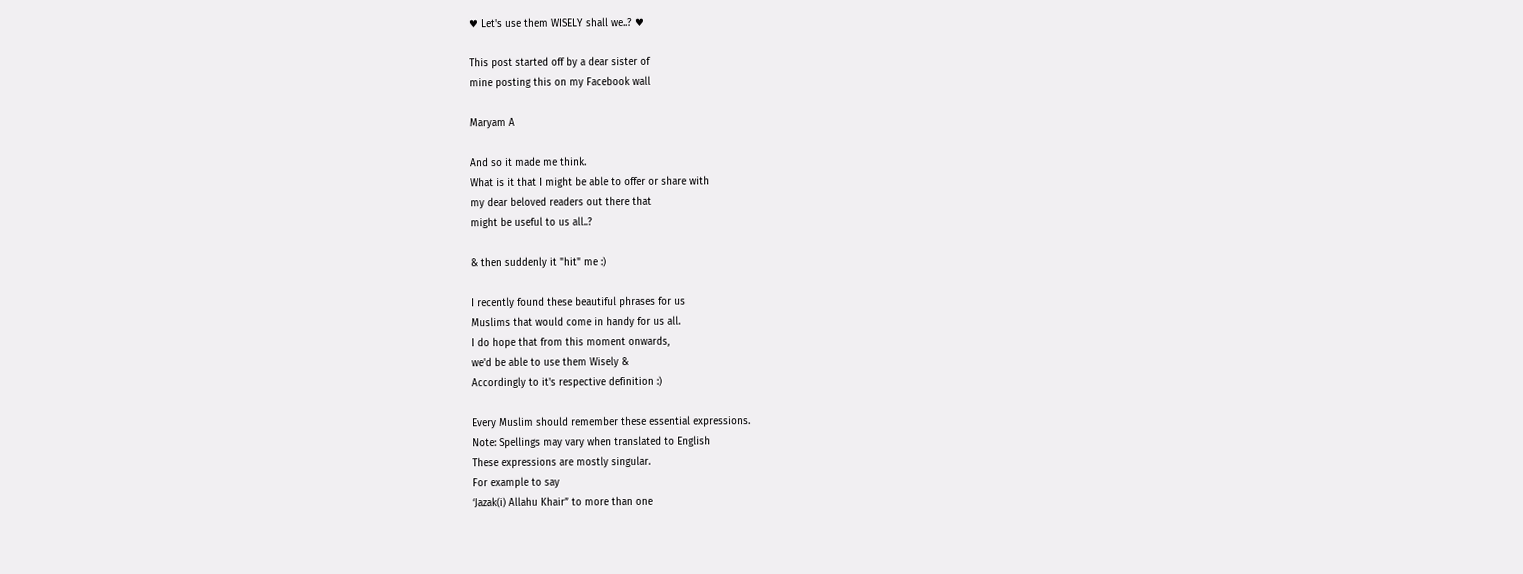♥ Let's use them WISELY shall we..? ♥

This post started off by a dear sister of
mine posting this on my Facebook wall

Maryam A

And so it made me think.
What is it that I might be able to offer or share with
my dear beloved readers out there that
might be useful to us all..?

& then suddenly it "hit" me :)

I recently found these beautiful phrases for us
Muslims that would come in handy for us all.
I do hope that from this moment onwards,
we'd be able to use them Wisely &
Accordingly to it's respective definition :)

Every Muslim should remember these essential expressions.
Note: Spellings may vary when translated to English
These expressions are mostly singular.
For example to say
‘Jazak(i) Allahu Khair” to more than one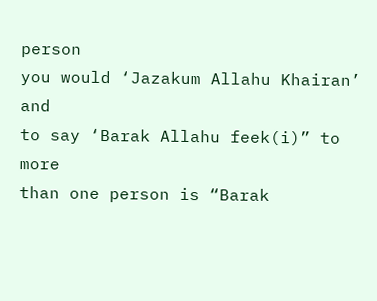person
you would ‘Jazakum Allahu Khairan’ and
to say ‘Barak Allahu feek(i)” to more
than one person is “Barak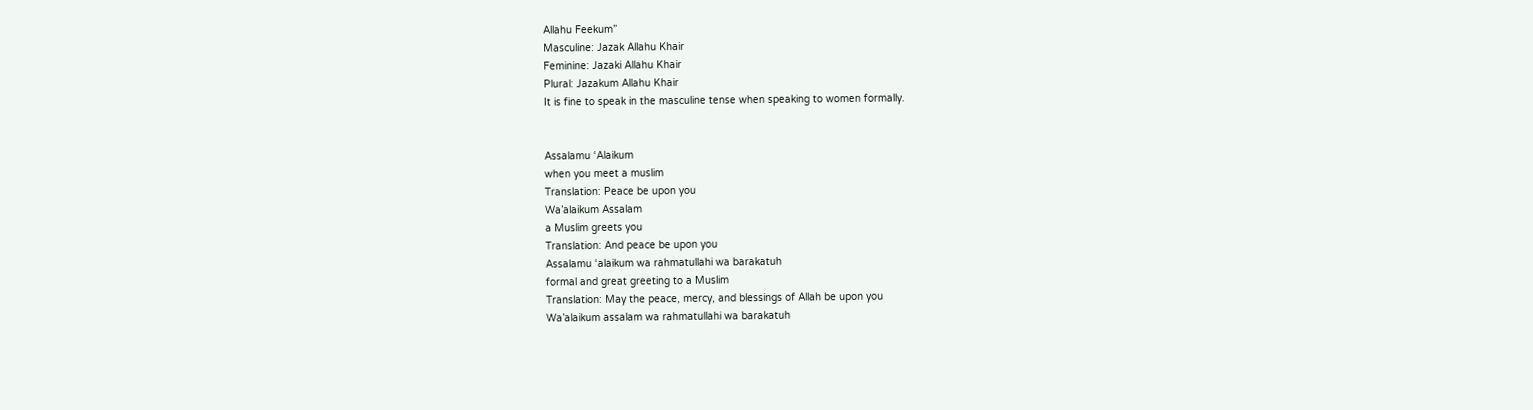Allahu Feekum”
Masculine: Jazak Allahu Khair
Feminine: Jazaki Allahu Khair
Plural: Jazakum Allahu Khair
It is fine to speak in the masculine tense when speaking to women formally.


Assalamu ‘Alaikum
when you meet a muslim
Translation: Peace be upon you
Wa’alaikum Assalam
a Muslim greets you
Translation: And peace be upon you
Assalamu ‘alaikum wa rahmatullahi wa barakatuh
formal and great greeting to a Muslim
Translation: May the peace, mercy, and blessings of Allah be upon you
Wa’alaikum assalam wa rahmatullahi wa barakatuh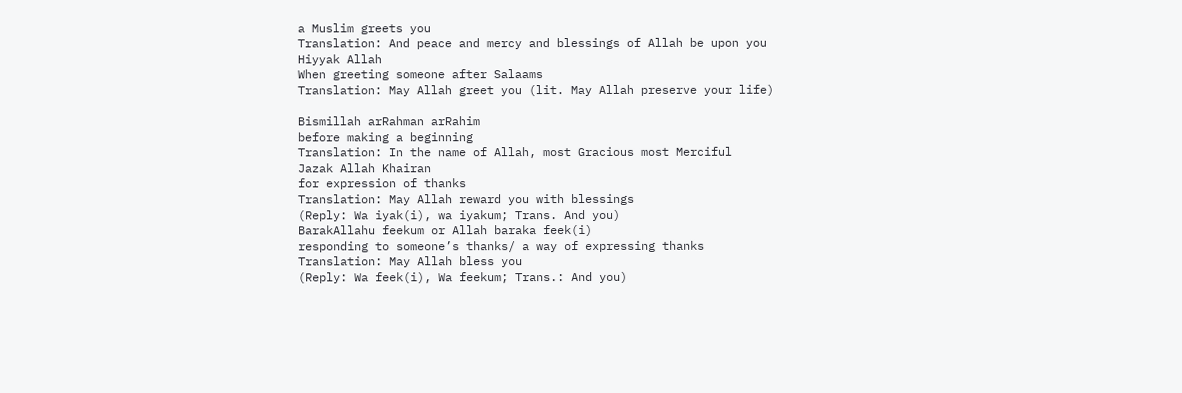a Muslim greets you
Translation: And peace and mercy and blessings of Allah be upon you
Hiyyak Allah
When greeting someone after Salaams
Translation: May Allah greet you (lit. May Allah preserve your life)

Bismillah arRahman arRahim
before making a beginning
Translation: In the name of Allah, most Gracious most Merciful
Jazak Allah Khairan
for expression of thanks
Translation: May Allah reward you with blessings
(Reply: Wa iyak(i), wa iyakum; Trans. And you)
BarakAllahu feekum or Allah baraka feek(i)
responding to someone’s thanks/ a way of expressing thanks
Translation: May Allah bless you
(Reply: Wa feek(i), Wa feekum; Trans.: And you)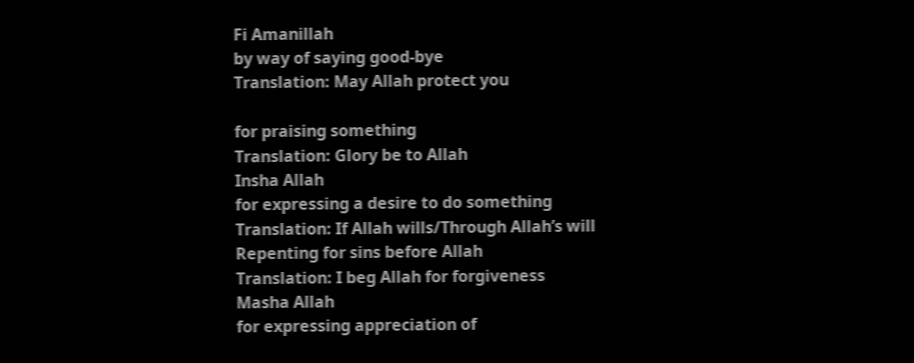Fi Amanillah
by way of saying good-bye
Translation: May Allah protect you

for praising something
Translation: Glory be to Allah
Insha Allah
for expressing a desire to do something
Translation: If Allah wills/Through Allah’s will
Repenting for sins before Allah
Translation: I beg Allah for forgiveness
Masha Allah
for expressing appreciation of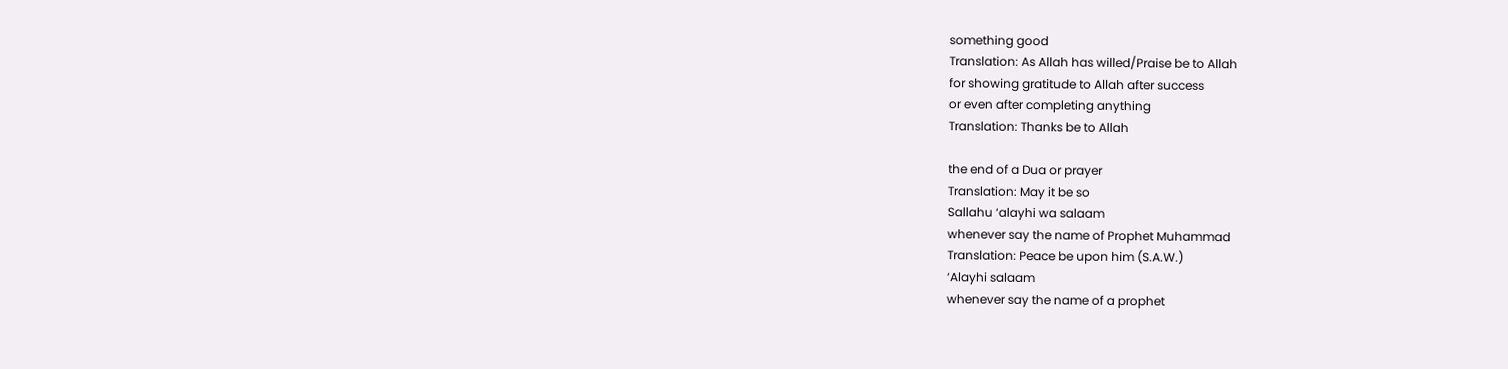something good
Translation: As Allah has willed/Praise be to Allah
for showing gratitude to Allah after success
or even after completing anything
Translation: Thanks be to Allah

the end of a Dua or prayer
Translation: May it be so
Sallahu ‘alayhi wa salaam
whenever say the name of Prophet Muhammad
Translation: Peace be upon him (S.A.W.)
‘Alayhi salaam
whenever say the name of a prophet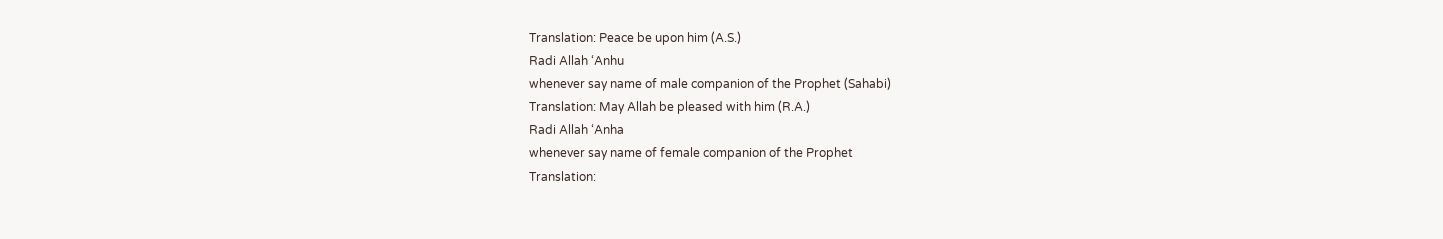Translation: Peace be upon him (A.S.)
Radi Allah ‘Anhu
whenever say name of male companion of the Prophet (Sahabi)
Translation: May Allah be pleased with him (R.A.)
Radi Allah ‘Anha
whenever say name of female companion of the Prophet
Translation: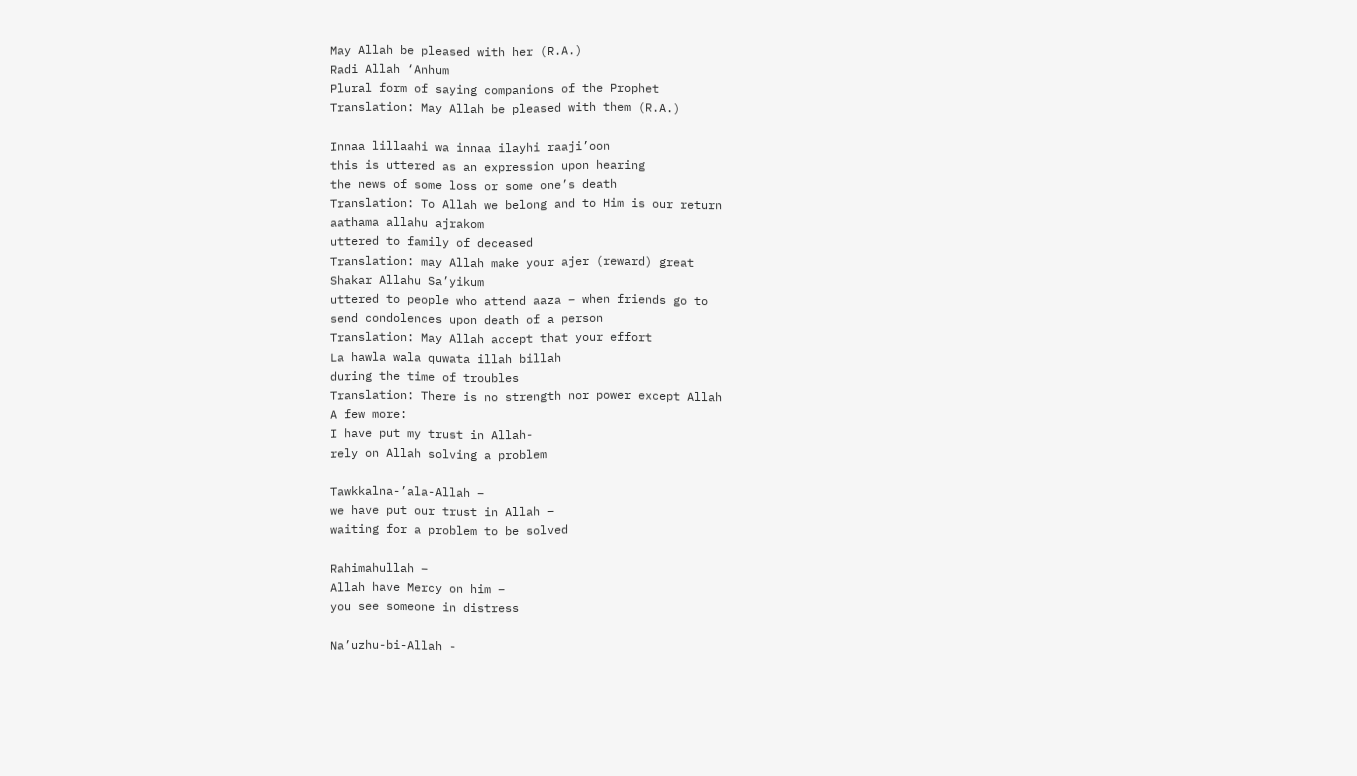May Allah be pleased with her (R.A.)
Radi Allah ‘Anhum
Plural form of saying companions of the Prophet
Translation: May Allah be pleased with them (R.A.)

Innaa lillaahi wa innaa ilayhi raaji’oon
this is uttered as an expression upon hearing
the news of some loss or some one’s death
Translation: To Allah we belong and to Him is our return
aathama allahu ajrakom
uttered to family of deceased
Translation: may Allah make your ajer (reward) great
Shakar Allahu Sa’yikum
uttered to people who attend aaza – when friends go to
send condolences upon death of a person
Translation: May Allah accept that your effort
La hawla wala quwata illah billah
during the time of troubles
Translation: There is no strength nor power except Allah
A few more:
I have put my trust in Allah-
rely on Allah solving a problem

Tawkkalna-’ala-Allah –
we have put our trust in Allah –
waiting for a problem to be solved

Rahimahullah –
Allah have Mercy on him –
you see someone in distress

Na’uzhu-bi-Allah -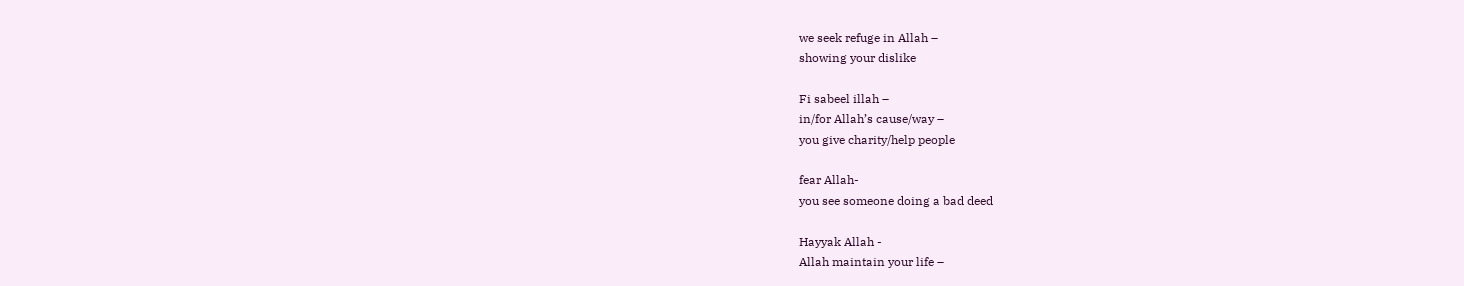we seek refuge in Allah –
showing your dislike

Fi sabeel illah –
in/for Allah’s cause/way –
you give charity/help people

fear Allah-
you see someone doing a bad deed

Hayyak Allah -
Allah maintain your life –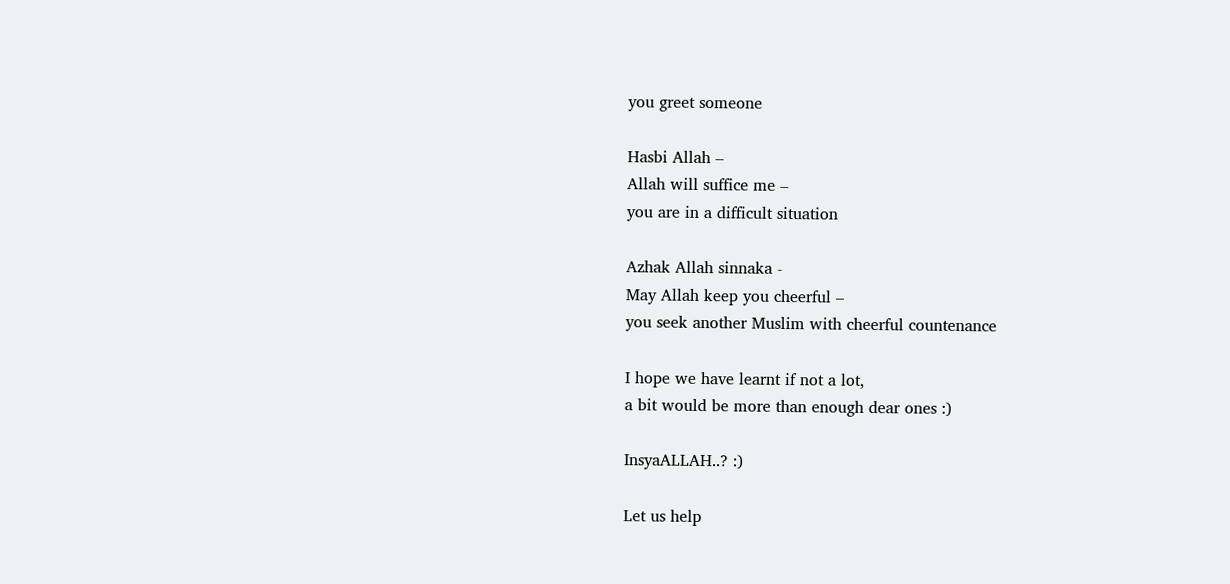you greet someone

Hasbi Allah –
Allah will suffice me –
you are in a difficult situation

Azhak Allah sinnaka -
May Allah keep you cheerful –
you seek another Muslim with cheerful countenance

I hope we have learnt if not a lot,
a bit would be more than enough dear ones :)

InsyaALLAH..? :)

Let us help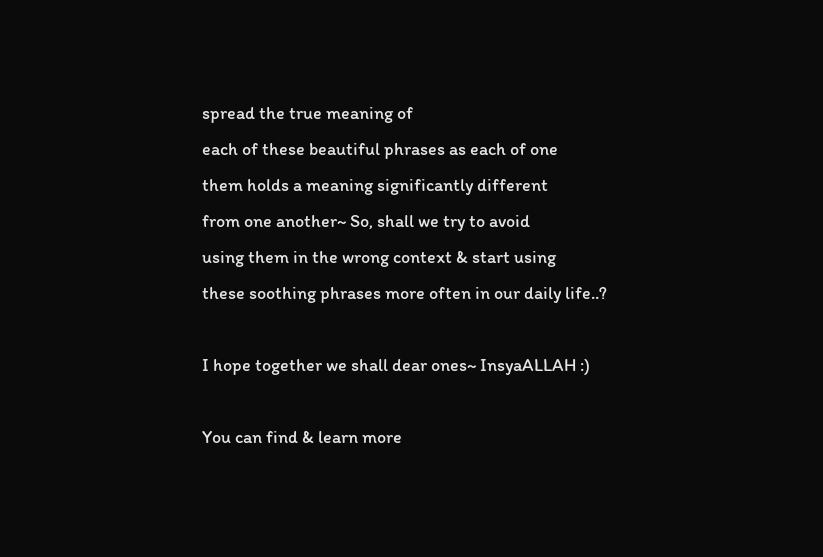spread the true meaning of
each of these beautiful phrases as each of one
them holds a meaning significantly different
from one another~ So, shall we try to avoid
using them in the wrong context & start using
these soothing phrases more often in our daily life..?

I hope together we shall dear ones~ InsyaALLAH :)

You can find & learn more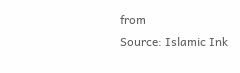from
Source: Islamic Ink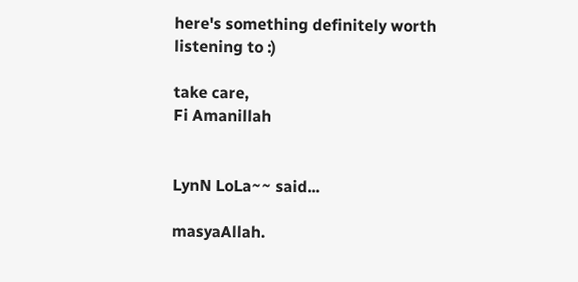here's something definitely worth listening to :)

take care,
Fi Amanillah


LynN LoLa~~ said...

masyaAllah.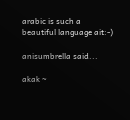arabic is such a beautiful language ait:-)

anisumbrella said...

akak ~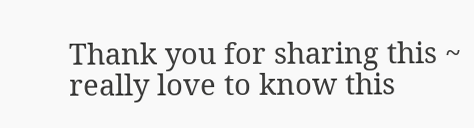Thank you for sharing this ~ really love to know this